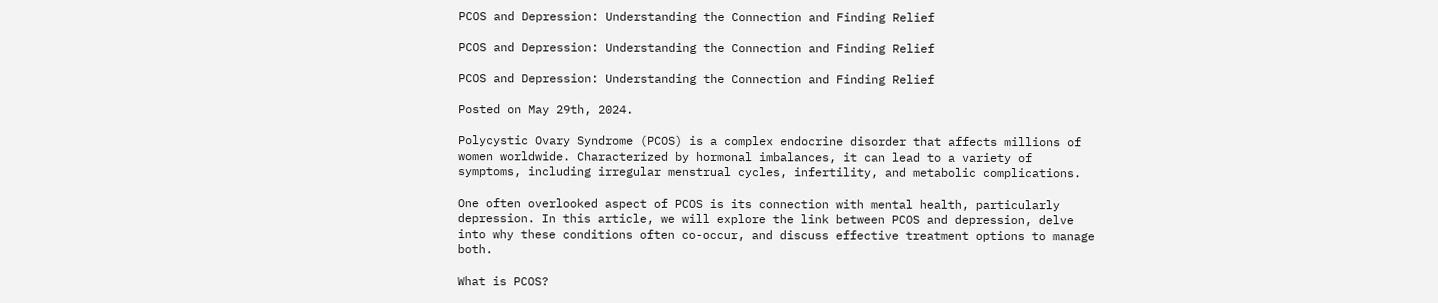PCOS and Depression: Understanding the Connection and Finding Relief

PCOS and Depression: Understanding the Connection and Finding Relief

PCOS and Depression: Understanding the Connection and Finding Relief

Posted on May 29th, 2024.

Polycystic Ovary Syndrome (PCOS) is a complex endocrine disorder that affects millions of women worldwide. Characterized by hormonal imbalances, it can lead to a variety of symptoms, including irregular menstrual cycles, infertility, and metabolic complications.

One often overlooked aspect of PCOS is its connection with mental health, particularly depression. In this article, we will explore the link between PCOS and depression, delve into why these conditions often co-occur, and discuss effective treatment options to manage both.

What is PCOS?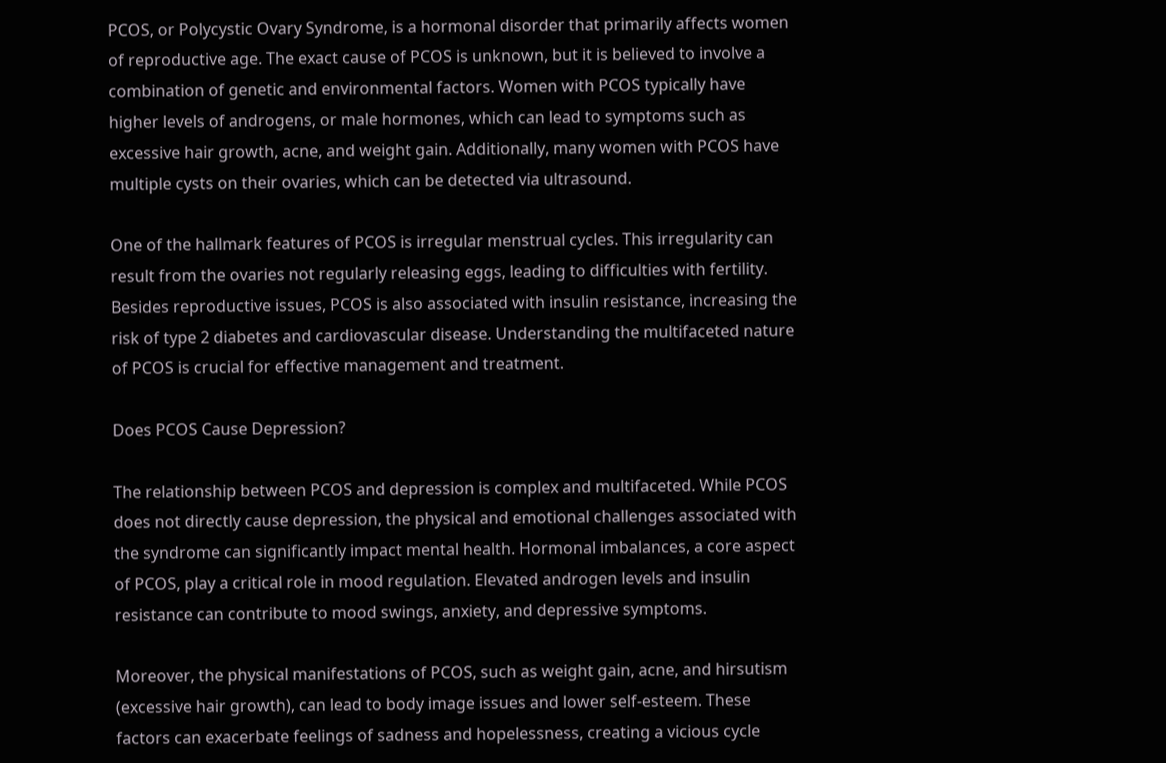PCOS, or Polycystic Ovary Syndrome, is a hormonal disorder that primarily affects women of reproductive age. The exact cause of PCOS is unknown, but it is believed to involve a combination of genetic and environmental factors. Women with PCOS typically have higher levels of androgens, or male hormones, which can lead to symptoms such as excessive hair growth, acne, and weight gain. Additionally, many women with PCOS have multiple cysts on their ovaries, which can be detected via ultrasound.

One of the hallmark features of PCOS is irregular menstrual cycles. This irregularity can result from the ovaries not regularly releasing eggs, leading to difficulties with fertility. Besides reproductive issues, PCOS is also associated with insulin resistance, increasing the risk of type 2 diabetes and cardiovascular disease. Understanding the multifaceted nature of PCOS is crucial for effective management and treatment.

Does PCOS Cause Depression?

The relationship between PCOS and depression is complex and multifaceted. While PCOS does not directly cause depression, the physical and emotional challenges associated with the syndrome can significantly impact mental health. Hormonal imbalances, a core aspect of PCOS, play a critical role in mood regulation. Elevated androgen levels and insulin resistance can contribute to mood swings, anxiety, and depressive symptoms.

Moreover, the physical manifestations of PCOS, such as weight gain, acne, and hirsutism (excessive hair growth), can lead to body image issues and lower self-esteem. These factors can exacerbate feelings of sadness and hopelessness, creating a vicious cycle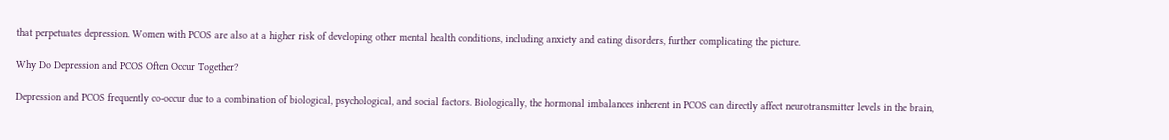that perpetuates depression. Women with PCOS are also at a higher risk of developing other mental health conditions, including anxiety and eating disorders, further complicating the picture.

Why Do Depression and PCOS Often Occur Together?

Depression and PCOS frequently co-occur due to a combination of biological, psychological, and social factors. Biologically, the hormonal imbalances inherent in PCOS can directly affect neurotransmitter levels in the brain,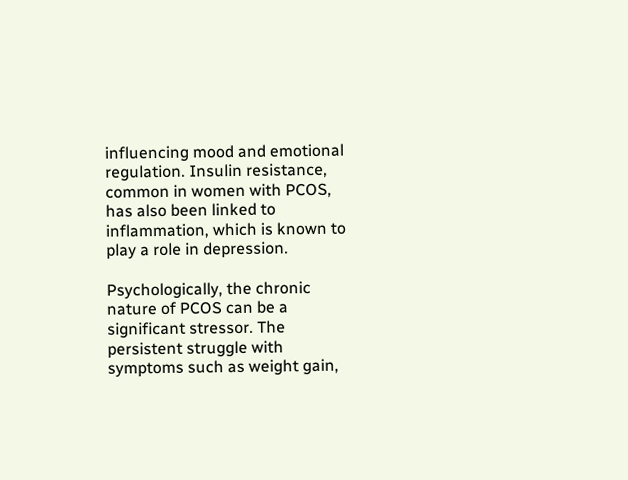influencing mood and emotional regulation. Insulin resistance, common in women with PCOS, has also been linked to inflammation, which is known to play a role in depression.

Psychologically, the chronic nature of PCOS can be a significant stressor. The persistent struggle with symptoms such as weight gain,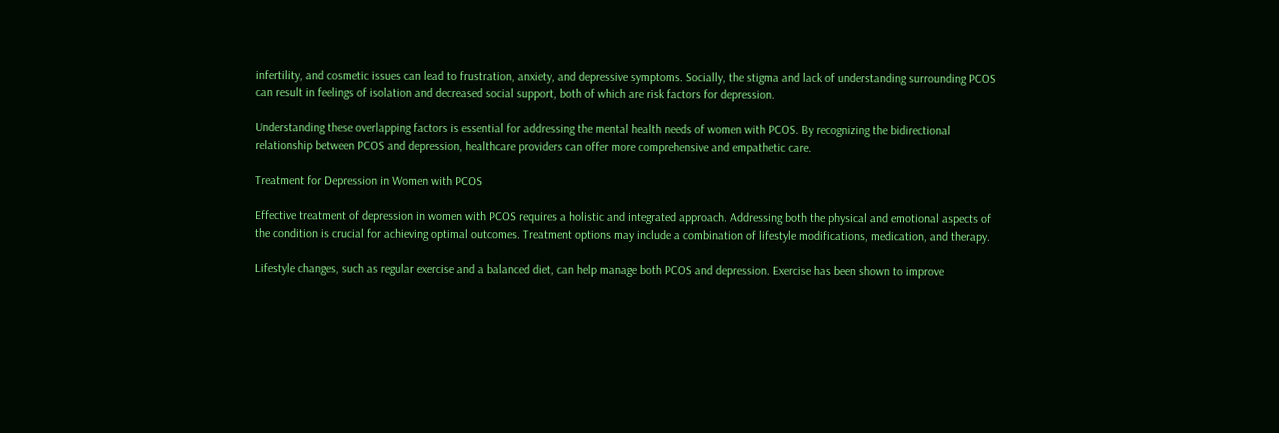infertility, and cosmetic issues can lead to frustration, anxiety, and depressive symptoms. Socially, the stigma and lack of understanding surrounding PCOS can result in feelings of isolation and decreased social support, both of which are risk factors for depression.

Understanding these overlapping factors is essential for addressing the mental health needs of women with PCOS. By recognizing the bidirectional relationship between PCOS and depression, healthcare providers can offer more comprehensive and empathetic care.

Treatment for Depression in Women with PCOS

Effective treatment of depression in women with PCOS requires a holistic and integrated approach. Addressing both the physical and emotional aspects of the condition is crucial for achieving optimal outcomes. Treatment options may include a combination of lifestyle modifications, medication, and therapy.

Lifestyle changes, such as regular exercise and a balanced diet, can help manage both PCOS and depression. Exercise has been shown to improve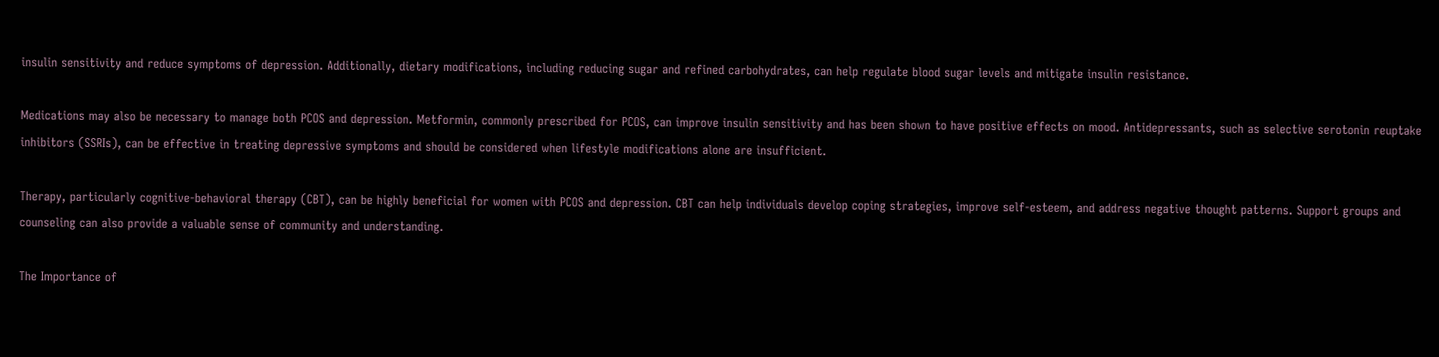insulin sensitivity and reduce symptoms of depression. Additionally, dietary modifications, including reducing sugar and refined carbohydrates, can help regulate blood sugar levels and mitigate insulin resistance.

Medications may also be necessary to manage both PCOS and depression. Metformin, commonly prescribed for PCOS, can improve insulin sensitivity and has been shown to have positive effects on mood. Antidepressants, such as selective serotonin reuptake inhibitors (SSRIs), can be effective in treating depressive symptoms and should be considered when lifestyle modifications alone are insufficient.

Therapy, particularly cognitive-behavioral therapy (CBT), can be highly beneficial for women with PCOS and depression. CBT can help individuals develop coping strategies, improve self-esteem, and address negative thought patterns. Support groups and counseling can also provide a valuable sense of community and understanding.

The Importance of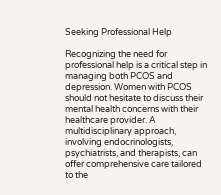Seeking Professional Help

Recognizing the need for professional help is a critical step in managing both PCOS and depression. Women with PCOS should not hesitate to discuss their mental health concerns with their healthcare provider. A multidisciplinary approach, involving endocrinologists, psychiatrists, and therapists, can offer comprehensive care tailored to the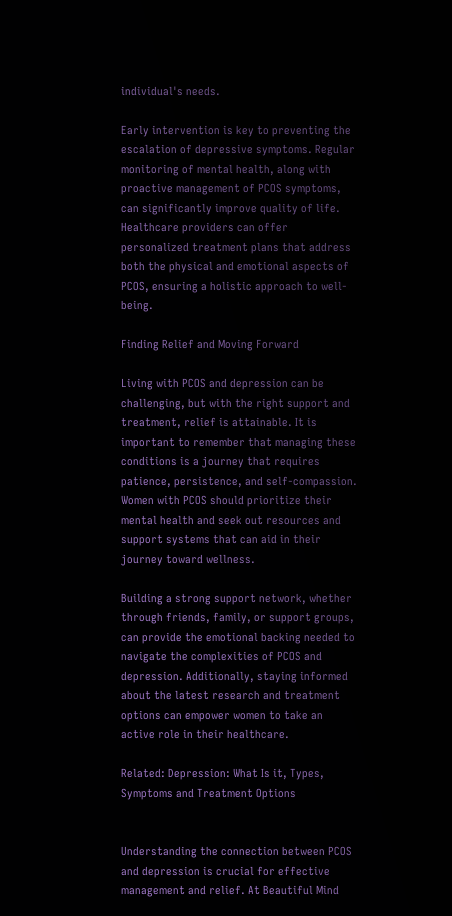individual's needs.

Early intervention is key to preventing the escalation of depressive symptoms. Regular monitoring of mental health, along with proactive management of PCOS symptoms, can significantly improve quality of life. Healthcare providers can offer personalized treatment plans that address both the physical and emotional aspects of PCOS, ensuring a holistic approach to well-being.

Finding Relief and Moving Forward

Living with PCOS and depression can be challenging, but with the right support and treatment, relief is attainable. It is important to remember that managing these conditions is a journey that requires patience, persistence, and self-compassion. Women with PCOS should prioritize their mental health and seek out resources and support systems that can aid in their journey toward wellness.

Building a strong support network, whether through friends, family, or support groups, can provide the emotional backing needed to navigate the complexities of PCOS and depression. Additionally, staying informed about the latest research and treatment options can empower women to take an active role in their healthcare.

Related: Depression: What Is it, Types, Symptoms and Treatment Options


Understanding the connection between PCOS and depression is crucial for effective management and relief. At Beautiful Mind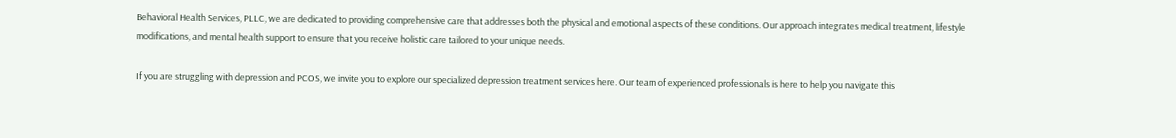Behavioral Health Services, PLLC, we are dedicated to providing comprehensive care that addresses both the physical and emotional aspects of these conditions. Our approach integrates medical treatment, lifestyle modifications, and mental health support to ensure that you receive holistic care tailored to your unique needs.

If you are struggling with depression and PCOS, we invite you to explore our specialized depression treatment services here. Our team of experienced professionals is here to help you navigate this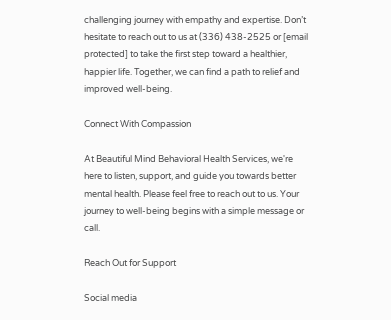challenging journey with empathy and expertise. Don’t hesitate to reach out to us at (336) 438-2525 or [email protected] to take the first step toward a healthier, happier life. Together, we can find a path to relief and improved well-being.

Connect With Compassion

At Beautiful Mind Behavioral Health Services, we're here to listen, support, and guide you towards better mental health. Please feel free to reach out to us. Your journey to well-being begins with a simple message or call.

Reach Out for Support

Social media